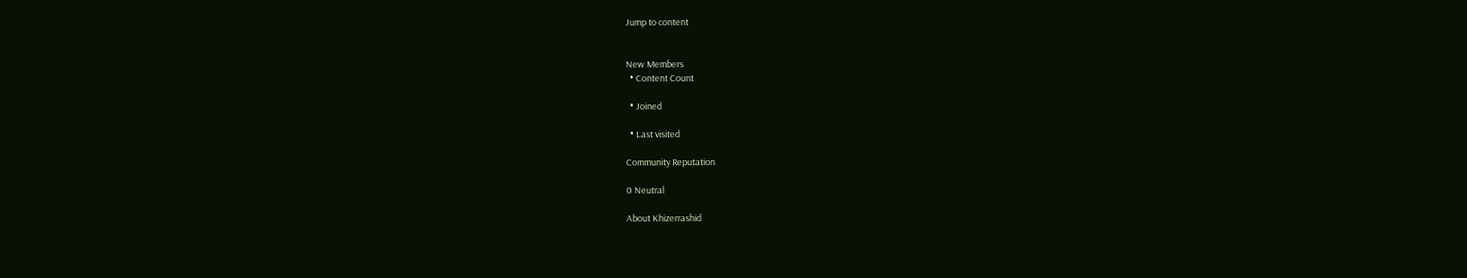Jump to content


New Members
  • Content Count

  • Joined

  • Last visited

Community Reputation

0 Neutral

About Khizerrashid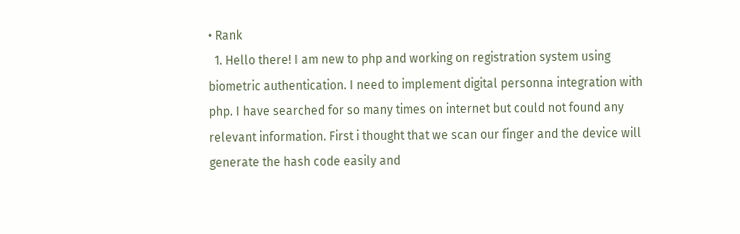• Rank
  1. Hello there! I am new to php and working on registration system using biometric authentication. I need to implement digital personna integration with php. I have searched for so many times on internet but could not found any relevant information. First i thought that we scan our finger and the device will generate the hash code easily and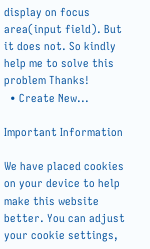display on focus area(input field). But it does not. So kindly help me to solve this problem Thanks!
  • Create New...

Important Information

We have placed cookies on your device to help make this website better. You can adjust your cookie settings,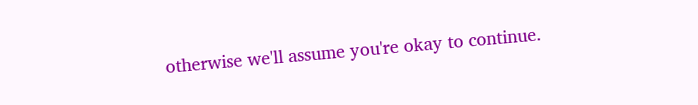otherwise we'll assume you're okay to continue.